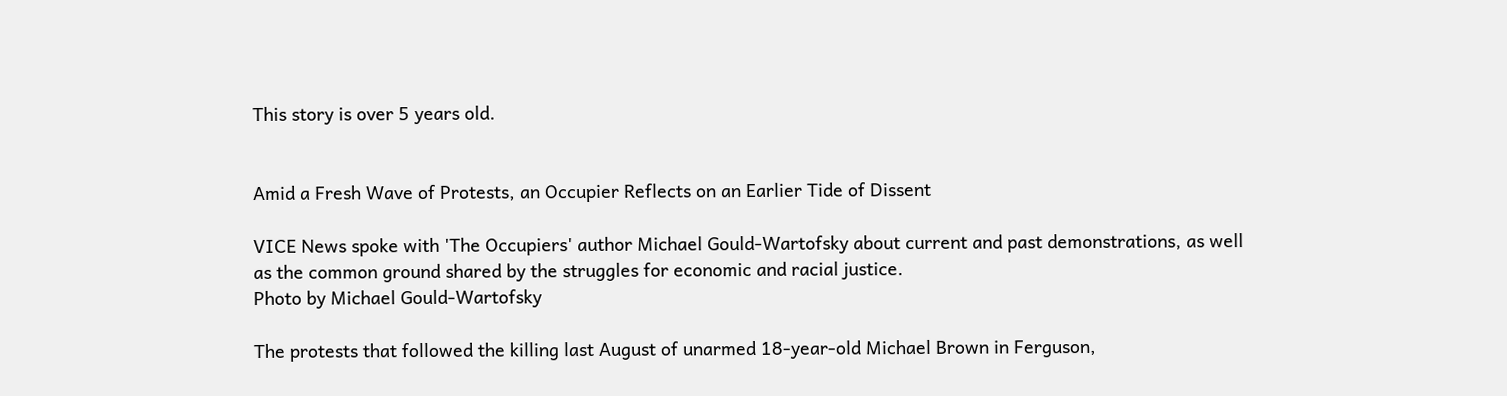This story is over 5 years old.


Amid a Fresh Wave of Protests, an Occupier Reflects on an Earlier Tide of Dissent

VICE News spoke with 'The Occupiers' author Michael Gould-Wartofsky about current and past demonstrations, as well as the common ground shared by the struggles for economic and racial justice.
Photo by Michael Gould-Wartofsky

The protests that followed the killing last August of unarmed 18-year-old Michael Brown in Ferguson,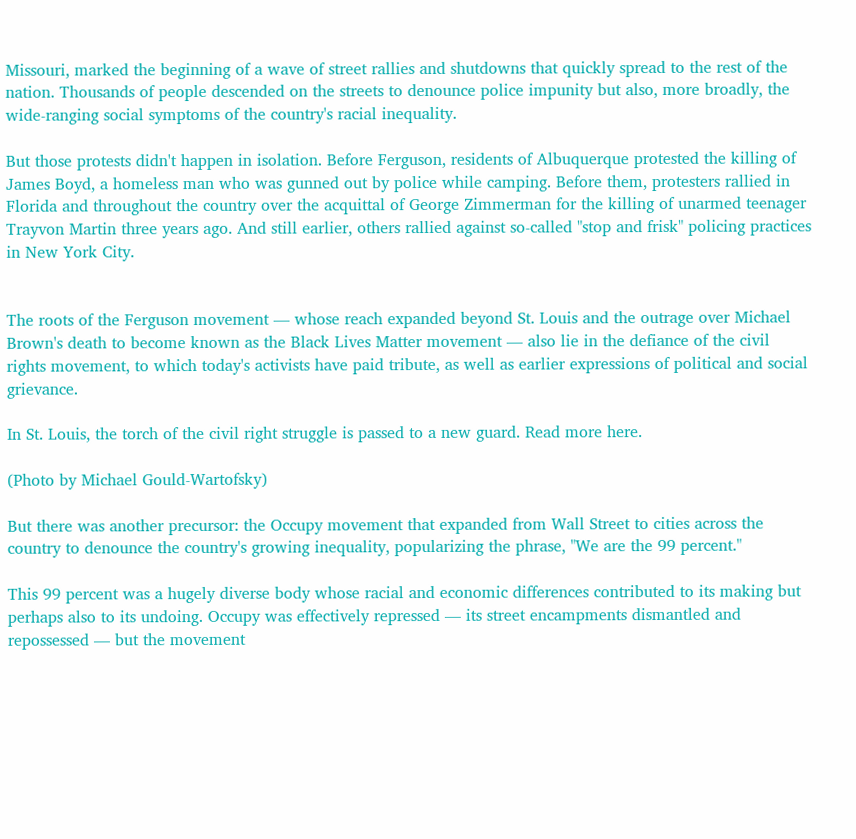Missouri, marked the beginning of a wave of street rallies and shutdowns that quickly spread to the rest of the nation. Thousands of people descended on the streets to denounce police impunity but also, more broadly, the wide-ranging social symptoms of the country's racial inequality.

But those protests didn't happen in isolation. Before Ferguson, residents of Albuquerque protested the killing of James Boyd, a homeless man who was gunned out by police while camping. Before them, protesters rallied in Florida and throughout the country over the acquittal of George Zimmerman for the killing of unarmed teenager Trayvon Martin three years ago. And still earlier, others rallied against so-called "stop and frisk" policing practices in New York City.


The roots of the Ferguson movement — whose reach expanded beyond St. Louis and the outrage over Michael Brown's death to become known as the Black Lives Matter movement — also lie in the defiance of the civil rights movement, to which today's activists have paid tribute, as well as earlier expressions of political and social grievance.

In St. Louis, the torch of the civil right struggle is passed to a new guard. Read more here.

(Photo by Michael Gould-Wartofsky)

But there was another precursor: the Occupy movement that expanded from Wall Street to cities across the country to denounce the country's growing inequality, popularizing the phrase, "We are the 99 percent."

This 99 percent was a hugely diverse body whose racial and economic differences contributed to its making but perhaps also to its undoing. Occupy was effectively repressed — its street encampments dismantled and repossessed — but the movement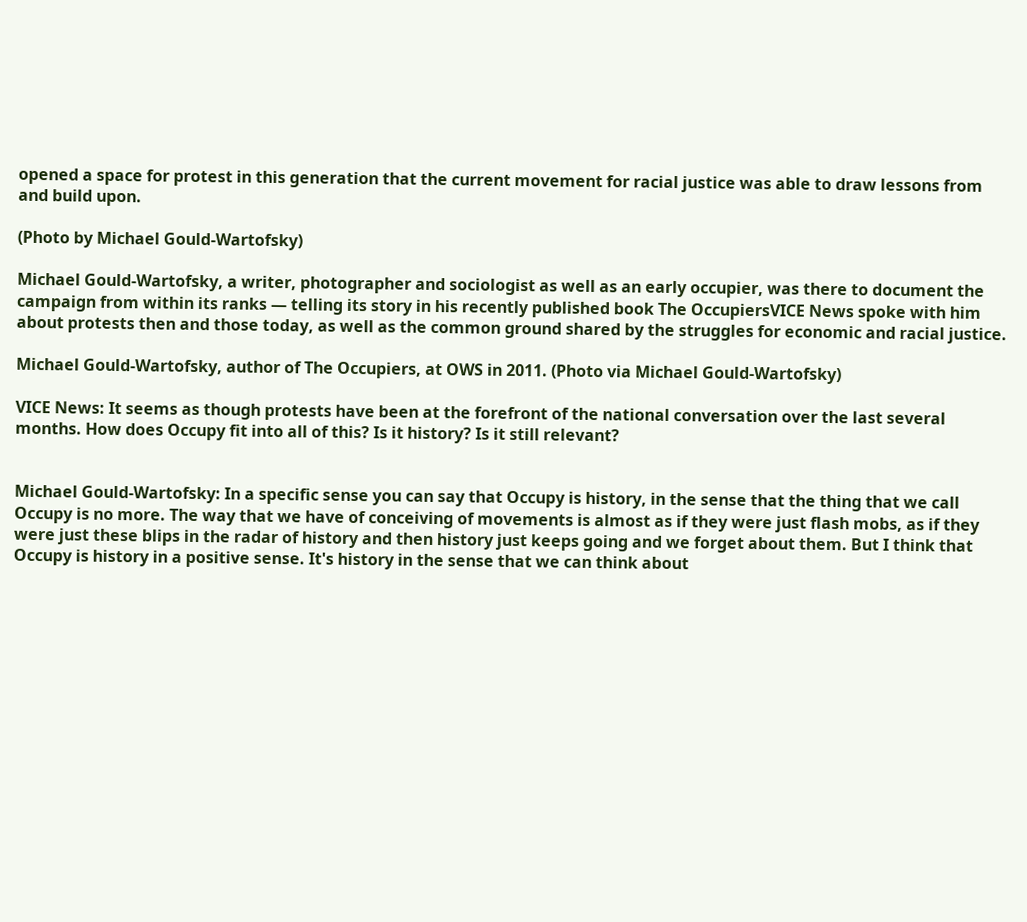opened a space for protest in this generation that the current movement for racial justice was able to draw lessons from and build upon.

(Photo by Michael Gould-Wartofsky)

Michael Gould-Wartofsky, a writer, photographer and sociologist as well as an early occupier, was there to document the campaign from within its ranks — telling its story in his recently published book The OccupiersVICE News spoke with him about protests then and those today, as well as the common ground shared by the struggles for economic and racial justice.

Michael Gould-Wartofsky, author of The Occupiers, at OWS in 2011. (Photo via Michael Gould-Wartofsky)

VICE News: It seems as though protests have been at the forefront of the national conversation over the last several months. How does Occupy fit into all of this? Is it history? Is it still relevant?


Michael Gould-Wartofsky: In a specific sense you can say that Occupy is history, in the sense that the thing that we call Occupy is no more. The way that we have of conceiving of movements is almost as if they were just flash mobs, as if they were just these blips in the radar of history and then history just keeps going and we forget about them. But I think that Occupy is history in a positive sense. It's history in the sense that we can think about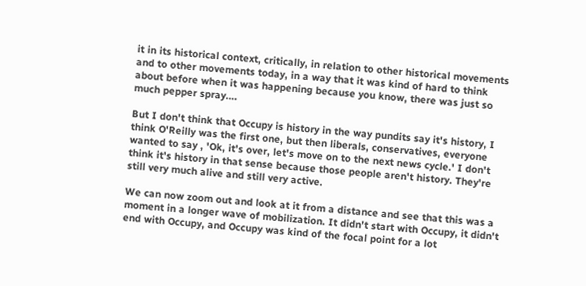it in its historical context, critically, in relation to other historical movements and to other movements today, in a way that it was kind of hard to think about before when it was happening because you know, there was just so much pepper spray.…

But I don't think that Occupy is history in the way pundits say it's history, I think O'Reilly was the first one, but then liberals, conservatives, everyone wanted to say , 'Ok, it's over, let's move on to the next news cycle.' I don't think it's history in that sense because those people aren't history. They're still very much alive and still very active.

We can now zoom out and look at it from a distance and see that this was a moment in a longer wave of mobilization. It didn't start with Occupy, it didn't end with Occupy, and Occupy was kind of the focal point for a lot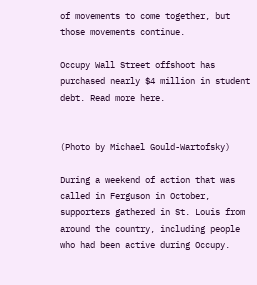of movements to come together, but those movements continue.

Occupy Wall Street offshoot has purchased nearly $4 million in student debt. Read more here.


(Photo by Michael Gould-Wartofsky)

During a weekend of action that was called in Ferguson in October, supporters gathered in St. Louis from around the country, including people who had been active during Occupy.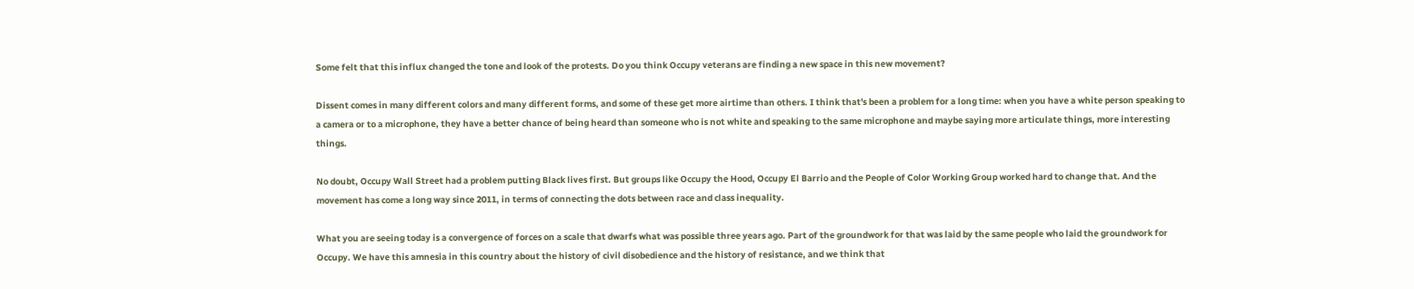Some felt that this influx changed the tone and look of the protests. Do you think Occupy veterans are finding a new space in this new movement?

Dissent comes in many different colors and many different forms, and some of these get more airtime than others. I think that's been a problem for a long time: when you have a white person speaking to a camera or to a microphone, they have a better chance of being heard than someone who is not white and speaking to the same microphone and maybe saying more articulate things, more interesting things.

No doubt, Occupy Wall Street had a problem putting Black lives first. But groups like Occupy the Hood, Occupy El Barrio and the People of Color Working Group worked hard to change that. And the movement has come a long way since 2011, in terms of connecting the dots between race and class inequality.

What you are seeing today is a convergence of forces on a scale that dwarfs what was possible three years ago. Part of the groundwork for that was laid by the same people who laid the groundwork for Occupy. We have this amnesia in this country about the history of civil disobedience and the history of resistance, and we think that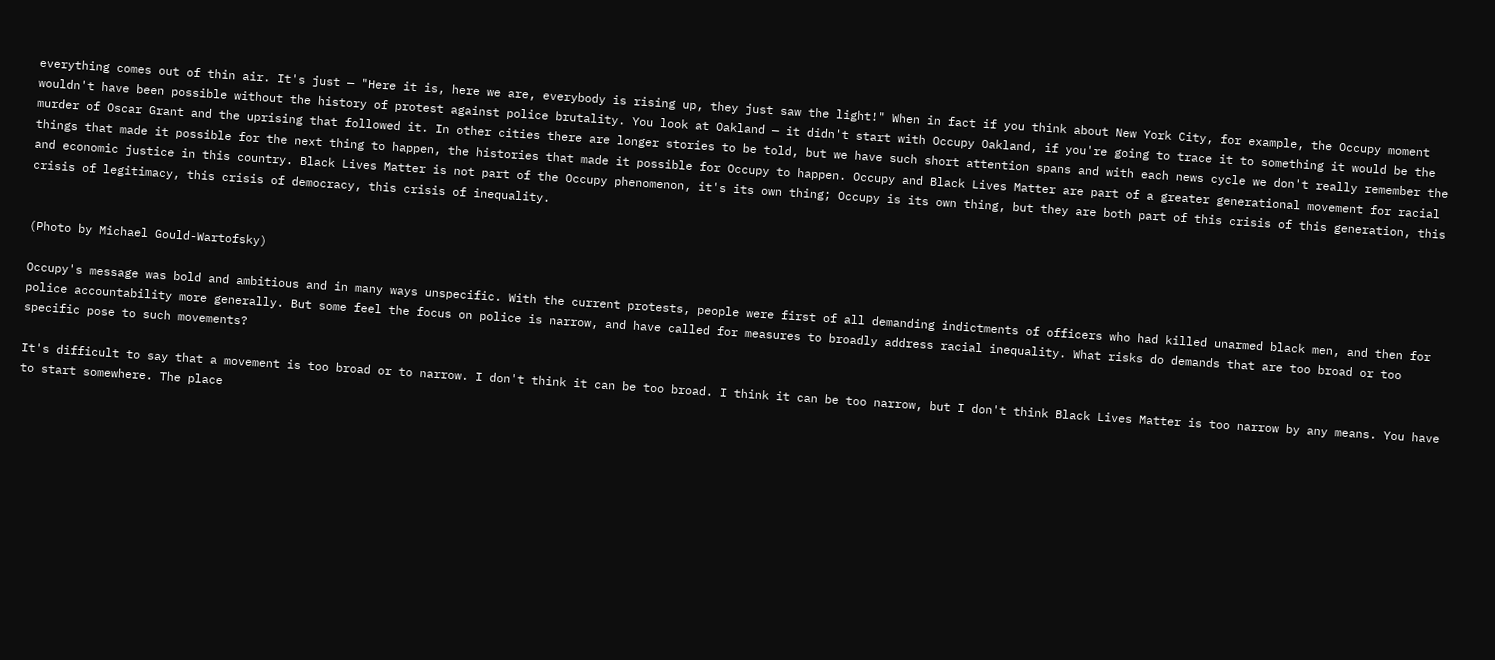everything comes out of thin air. It's just — "Here it is, here we are, everybody is rising up, they just saw the light!" When in fact if you think about New York City, for example, the Occupy moment wouldn't have been possible without the history of protest against police brutality. You look at Oakland — it didn't start with Occupy Oakland, if you're going to trace it to something it would be the murder of Oscar Grant and the uprising that followed it. In other cities there are longer stories to be told, but we have such short attention spans and with each news cycle we don't really remember the things that made it possible for the next thing to happen, the histories that made it possible for Occupy to happen. Occupy and Black Lives Matter are part of a greater generational movement for racial and economic justice in this country. Black Lives Matter is not part of the Occupy phenomenon, it's its own thing; Occupy is its own thing, but they are both part of this crisis of this generation, this crisis of legitimacy, this crisis of democracy, this crisis of inequality.


(Photo by Michael Gould-Wartofsky)

Occupy's message was bold and ambitious and in many ways unspecific. With the current protests, people were first of all demanding indictments of officers who had killed unarmed black men, and then for police accountability more generally. But some feel the focus on police is narrow, and have called for measures to broadly address racial inequality. What risks do demands that are too broad or too specific pose to such movements?

It's difficult to say that a movement is too broad or to narrow. I don't think it can be too broad. I think it can be too narrow, but I don't think Black Lives Matter is too narrow by any means. You have to start somewhere. The place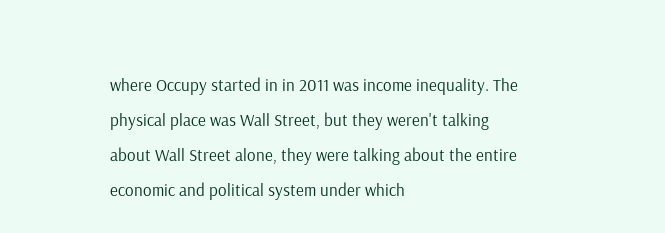where Occupy started in in 2011 was income inequality. The physical place was Wall Street, but they weren't talking about Wall Street alone, they were talking about the entire economic and political system under which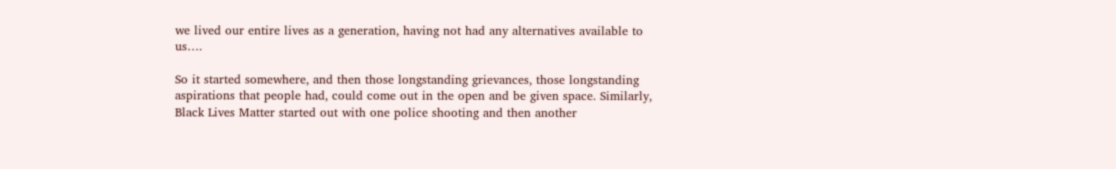we lived our entire lives as a generation, having not had any alternatives available to us….

So it started somewhere, and then those longstanding grievances, those longstanding aspirations that people had, could come out in the open and be given space. Similarly, Black Lives Matter started out with one police shooting and then another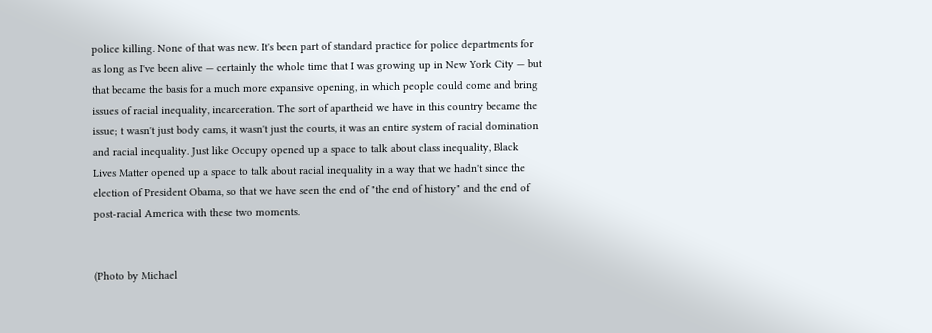police killing. None of that was new. It's been part of standard practice for police departments for as long as I've been alive — certainly the whole time that I was growing up in New York City — but that became the basis for a much more expansive opening, in which people could come and bring issues of racial inequality, incarceration. The sort of apartheid we have in this country became the issue; t wasn't just body cams, it wasn't just the courts, it was an entire system of racial domination and racial inequality. Just like Occupy opened up a space to talk about class inequality, Black Lives Matter opened up a space to talk about racial inequality in a way that we hadn't since the election of President Obama, so that we have seen the end of "the end of history" and the end of post-racial America with these two moments.


(Photo by Michael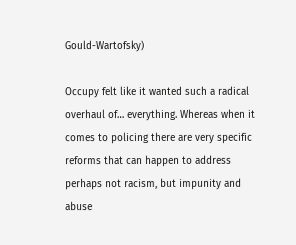Gould-Wartofsky)

Occupy felt like it wanted such a radical overhaul of… everything. Whereas when it comes to policing there are very specific reforms that can happen to address perhaps not racism, but impunity and abuse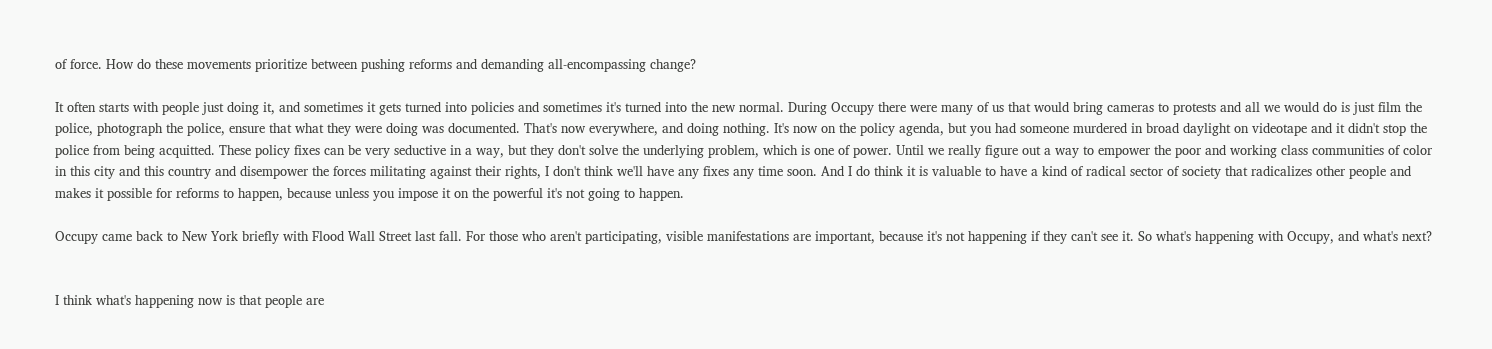of force. How do these movements prioritize between pushing reforms and demanding all-encompassing change?

It often starts with people just doing it, and sometimes it gets turned into policies and sometimes it's turned into the new normal. During Occupy there were many of us that would bring cameras to protests and all we would do is just film the police, photograph the police, ensure that what they were doing was documented. That's now everywhere, and doing nothing. It's now on the policy agenda, but you had someone murdered in broad daylight on videotape and it didn't stop the police from being acquitted. These policy fixes can be very seductive in a way, but they don't solve the underlying problem, which is one of power. Until we really figure out a way to empower the poor and working class communities of color in this city and this country and disempower the forces militating against their rights, I don't think we'll have any fixes any time soon. And I do think it is valuable to have a kind of radical sector of society that radicalizes other people and makes it possible for reforms to happen, because unless you impose it on the powerful it's not going to happen.

Occupy came back to New York briefly with Flood Wall Street last fall. For those who aren't participating, visible manifestations are important, because it's not happening if they can't see it. So what's happening with Occupy, and what's next?


I think what's happening now is that people are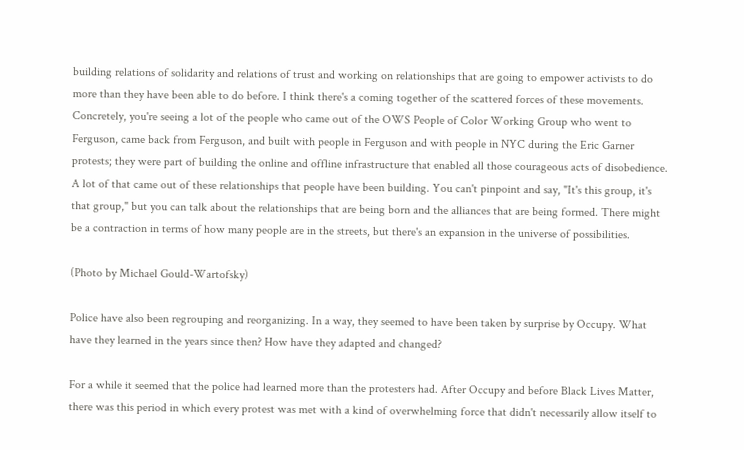building relations of solidarity and relations of trust and working on relationships that are going to empower activists to do more than they have been able to do before. I think there's a coming together of the scattered forces of these movements. Concretely, you're seeing a lot of the people who came out of the OWS People of Color Working Group who went to Ferguson, came back from Ferguson, and built with people in Ferguson and with people in NYC during the Eric Garner protests; they were part of building the online and offline infrastructure that enabled all those courageous acts of disobedience. A lot of that came out of these relationships that people have been building. You can't pinpoint and say, "It's this group, it's that group," but you can talk about the relationships that are being born and the alliances that are being formed. There might be a contraction in terms of how many people are in the streets, but there's an expansion in the universe of possibilities.

(Photo by Michael Gould-Wartofsky)

Police have also been regrouping and reorganizing. In a way, they seemed to have been taken by surprise by Occupy. What have they learned in the years since then? How have they adapted and changed?

For a while it seemed that the police had learned more than the protesters had. After Occupy and before Black Lives Matter, there was this period in which every protest was met with a kind of overwhelming force that didn't necessarily allow itself to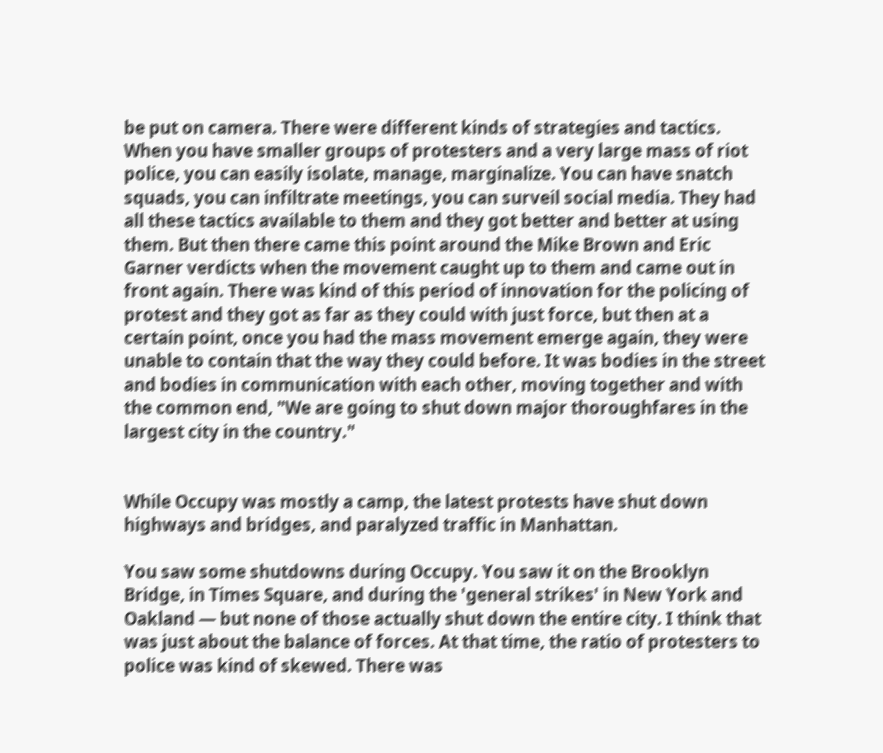be put on camera. There were different kinds of strategies and tactics. When you have smaller groups of protesters and a very large mass of riot police, you can easily isolate, manage, marginalize. You can have snatch squads, you can infiltrate meetings, you can surveil social media. They had all these tactics available to them and they got better and better at using them. But then there came this point around the Mike Brown and Eric Garner verdicts when the movement caught up to them and came out in front again. There was kind of this period of innovation for the policing of protest and they got as far as they could with just force, but then at a certain point, once you had the mass movement emerge again, they were unable to contain that the way they could before. It was bodies in the street and bodies in communication with each other, moving together and with the common end, "We are going to shut down major thoroughfares in the largest city in the country."


While Occupy was mostly a camp, the latest protests have shut down highways and bridges, and paralyzed traffic in Manhattan.

You saw some shutdowns during Occupy. You saw it on the Brooklyn Bridge, in Times Square, and during the 'general strikes' in New York and Oakland — but none of those actually shut down the entire city. I think that was just about the balance of forces. At that time, the ratio of protesters to police was kind of skewed. There was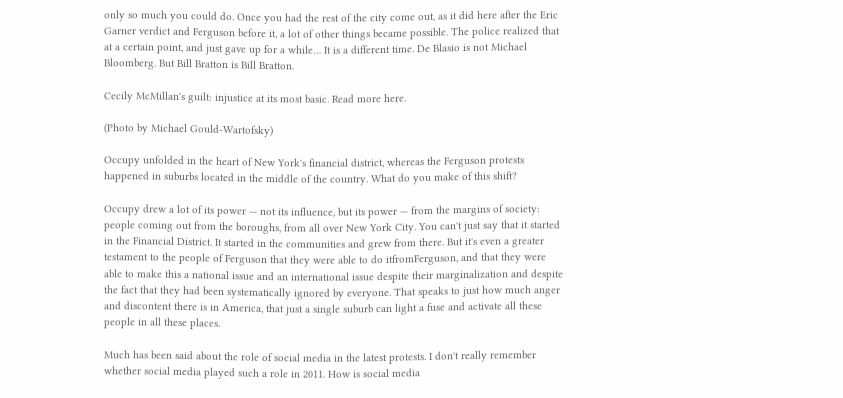only so much you could do. Once you had the rest of the city come out, as it did here after the Eric Garner verdict and Ferguson before it, a lot of other things became possible. The police realized that at a certain point, and just gave up for a while… It is a different time. De Blasio is not Michael Bloomberg. But Bill Bratton is Bill Bratton.

Cecily McMillan's guilt: injustice at its most basic. Read more here.

(Photo by Michael Gould-Wartofsky)

Occupy unfolded in the heart of New York's financial district, whereas the Ferguson protests happened in suburbs located in the middle of the country. What do you make of this shift?

Occupy drew a lot of its power — not its influence, but its power — from the margins of society: people coming out from the boroughs, from all over New York City. You can't just say that it started in the Financial District. It started in the communities and grew from there. But it's even a greater testament to the people of Ferguson that they were able to do itfromFerguson, and that they were able to make this a national issue and an international issue despite their marginalization and despite the fact that they had been systematically ignored by everyone. That speaks to just how much anger and discontent there is in America, that just a single suburb can light a fuse and activate all these people in all these places.

Much has been said about the role of social media in the latest protests. I don't really remember whether social media played such a role in 2011. How is social media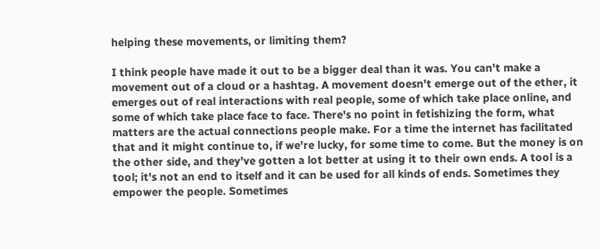helping these movements, or limiting them?

I think people have made it out to be a bigger deal than it was. You can't make a movement out of a cloud or a hashtag. A movement doesn't emerge out of the ether, it emerges out of real interactions with real people, some of which take place online, and some of which take place face to face. There's no point in fetishizing the form, what matters are the actual connections people make. For a time the internet has facilitated that and it might continue to, if we're lucky, for some time to come. But the money is on the other side, and they've gotten a lot better at using it to their own ends. A tool is a tool; it's not an end to itself and it can be used for all kinds of ends. Sometimes they empower the people. Sometimes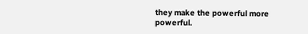they make the powerful more powerful.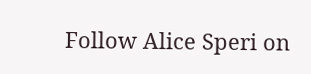Follow Alice Speri on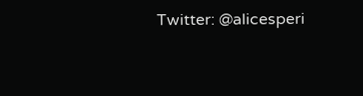Twitter: @alicesperi